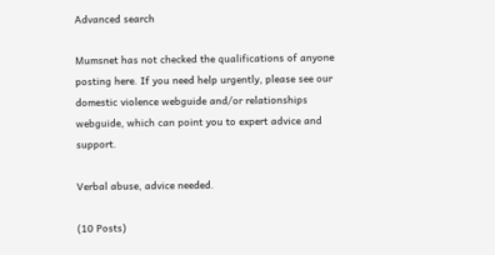Advanced search

Mumsnet has not checked the qualifications of anyone posting here. If you need help urgently, please see our domestic violence webguide and/or relationships webguide, which can point you to expert advice and support.

Verbal abuse, advice needed.

(10 Posts)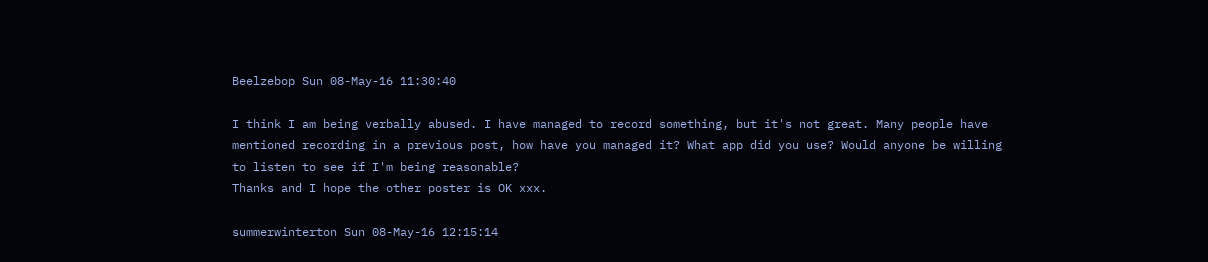Beelzebop Sun 08-May-16 11:30:40

I think I am being verbally abused. I have managed to record something, but it's not great. Many people have mentioned recording in a previous post, how have you managed it? What app did you use? Would anyone be willing to listen to see if I'm being reasonable?
Thanks and I hope the other poster is OK xxx.

summerwinterton Sun 08-May-16 12:15:14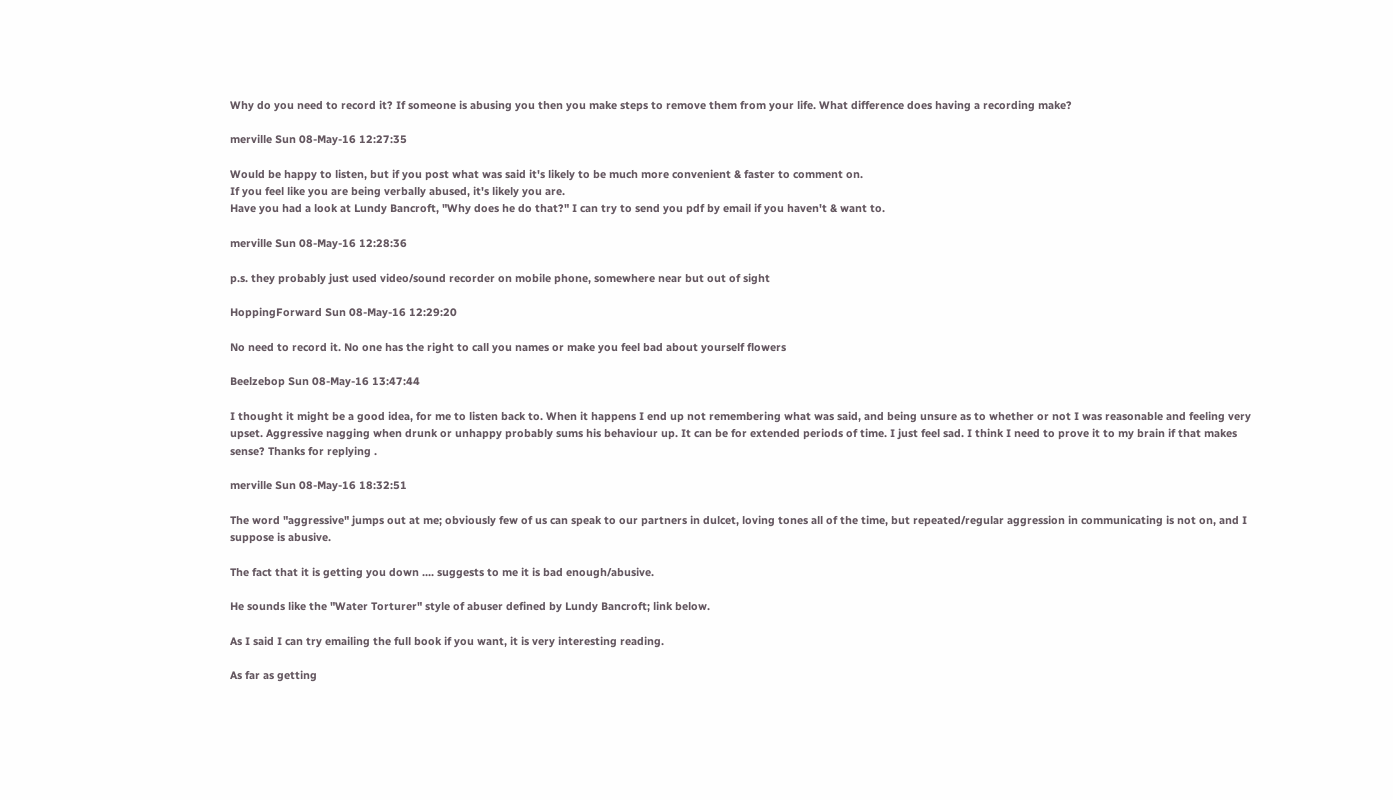Why do you need to record it? If someone is abusing you then you make steps to remove them from your life. What difference does having a recording make?

merville Sun 08-May-16 12:27:35

Would be happy to listen, but if you post what was said it's likely to be much more convenient & faster to comment on.
If you feel like you are being verbally abused, it's likely you are.
Have you had a look at Lundy Bancroft, "Why does he do that?" I can try to send you pdf by email if you haven't & want to.

merville Sun 08-May-16 12:28:36

p.s. they probably just used video/sound recorder on mobile phone, somewhere near but out of sight

HoppingForward Sun 08-May-16 12:29:20

No need to record it. No one has the right to call you names or make you feel bad about yourself flowers

Beelzebop Sun 08-May-16 13:47:44

I thought it might be a good idea, for me to listen back to. When it happens I end up not remembering what was said, and being unsure as to whether or not I was reasonable and feeling very upset. Aggressive nagging when drunk or unhappy probably sums his behaviour up. It can be for extended periods of time. I just feel sad. I think I need to prove it to my brain if that makes sense? Thanks for replying .

merville Sun 08-May-16 18:32:51

The word "aggressive" jumps out at me; obviously few of us can speak to our partners in dulcet, loving tones all of the time, but repeated/regular aggression in communicating is not on, and I suppose is abusive.

The fact that it is getting you down .... suggests to me it is bad enough/abusive.

He sounds like the "Water Torturer" style of abuser defined by Lundy Bancroft; link below.

As I said I can try emailing the full book if you want, it is very interesting reading.

As far as getting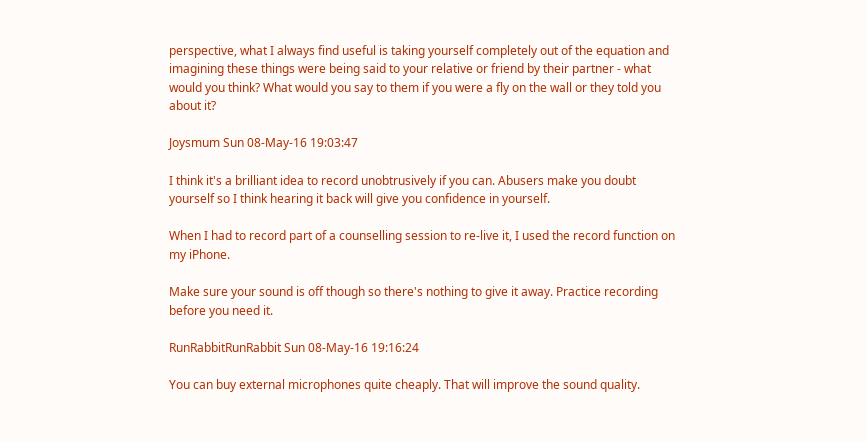perspective, what I always find useful is taking yourself completely out of the equation and imagining these things were being said to your relative or friend by their partner - what would you think? What would you say to them if you were a fly on the wall or they told you about it?

Joysmum Sun 08-May-16 19:03:47

I think it's a brilliant idea to record unobtrusively if you can. Abusers make you doubt yourself so I think hearing it back will give you confidence in yourself.

When I had to record part of a counselling session to re-live it, I used the record function on my iPhone.

Make sure your sound is off though so there's nothing to give it away. Practice recording before you need it.

RunRabbitRunRabbit Sun 08-May-16 19:16:24

You can buy external microphones quite cheaply. That will improve the sound quality.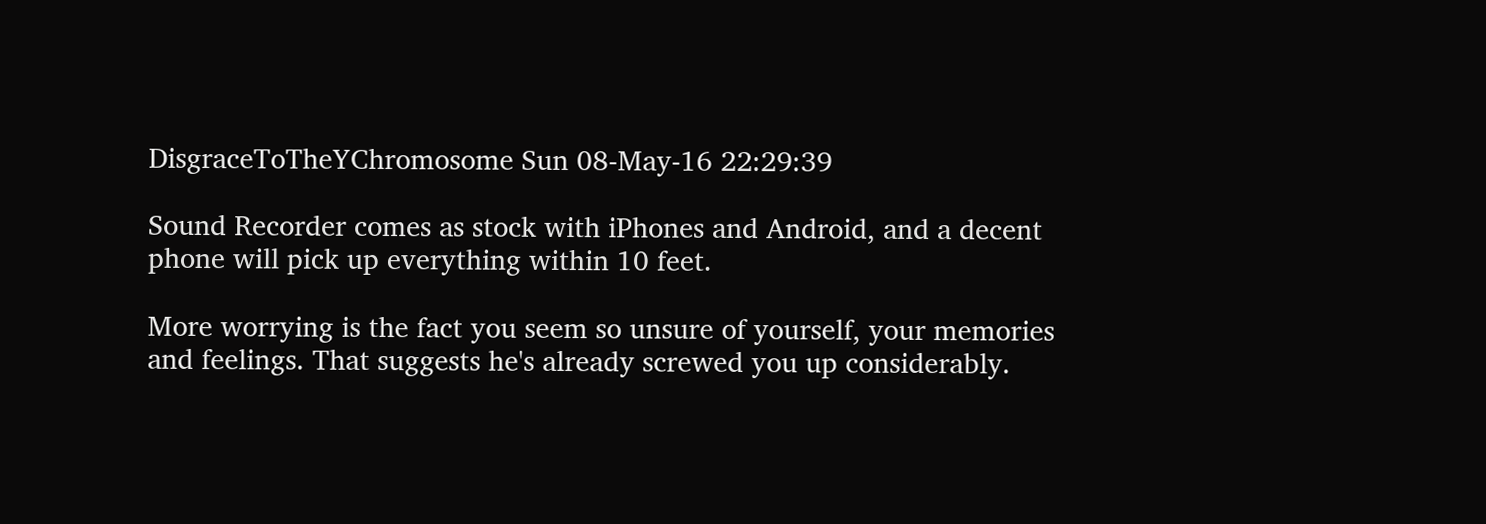DisgraceToTheYChromosome Sun 08-May-16 22:29:39

Sound Recorder comes as stock with iPhones and Android, and a decent phone will pick up everything within 10 feet.

More worrying is the fact you seem so unsure of yourself, your memories and feelings. That suggests he's already screwed you up considerably.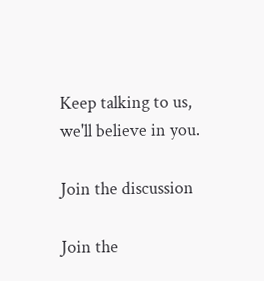Keep talking to us, we'll believe in you.

Join the discussion

Join the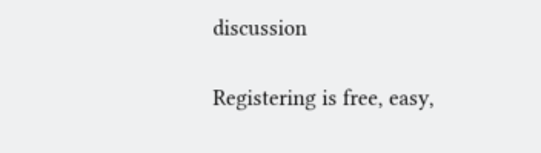discussion

Registering is free, easy,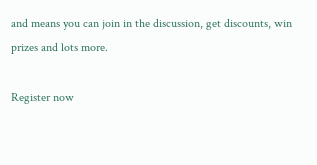and means you can join in the discussion, get discounts, win prizes and lots more.

Register now